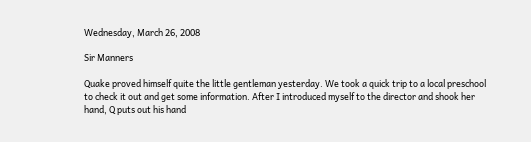Wednesday, March 26, 2008

Sir Manners

Quake proved himself quite the little gentleman yesterday. We took a quick trip to a local preschool to check it out and get some information. After I introduced myself to the director and shook her hand, Q puts out his hand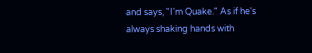and says, "I'm Quake." As if he's always shaking hands with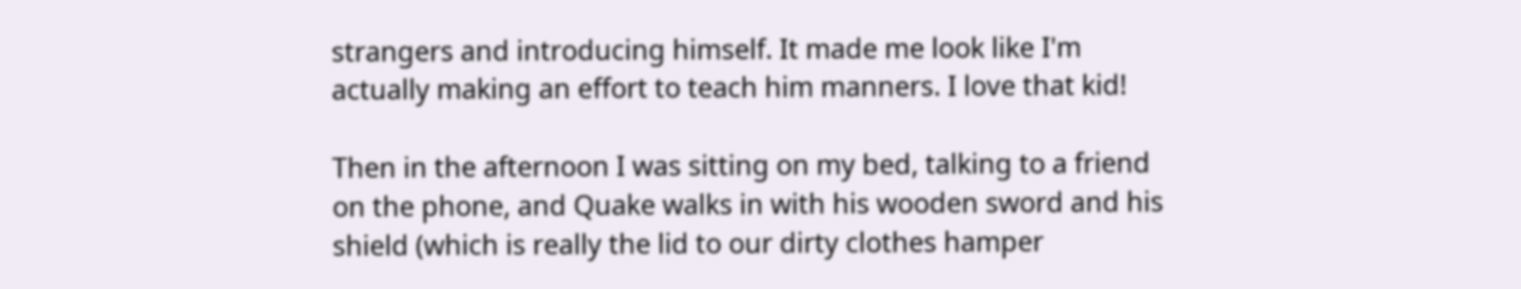strangers and introducing himself. It made me look like I'm actually making an effort to teach him manners. I love that kid!

Then in the afternoon I was sitting on my bed, talking to a friend on the phone, and Quake walks in with his wooden sword and his shield (which is really the lid to our dirty clothes hamper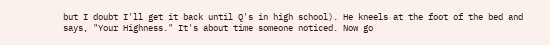but I doubt I'll get it back until Q's in high school). He kneels at the foot of the bed and says, "Your Highness." It's about time someone noticed. Now go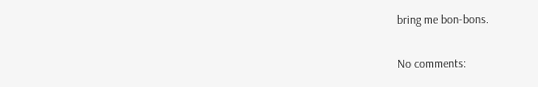bring me bon-bons.

No comments: